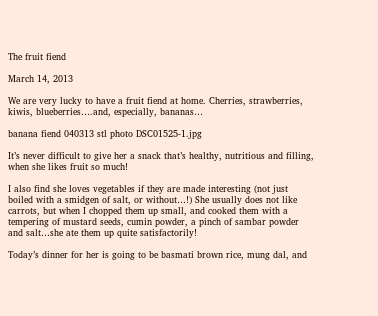The fruit fiend

March 14, 2013

We are very lucky to have a fruit fiend at home. Cherries, strawberries, kiwis, blueberries….and, especially, bananas…

banana fiend 040313 stl photo DSC01525-1.jpg

It’s never difficult to give her a snack that’s healthy, nutritious and filling, when she likes fruit so much!

I also find she loves vegetables if they are made interesting (not just boiled with a smidgen of salt, or without…!) She usually does not like carrots, but when I chopped them up small, and cooked them with a tempering of mustard seeds, cumin powder, a pinch of sambar powder and salt…she ate them up quite satisfactorily!

Today’s dinner for her is going to be basmati brown rice, mung dal, and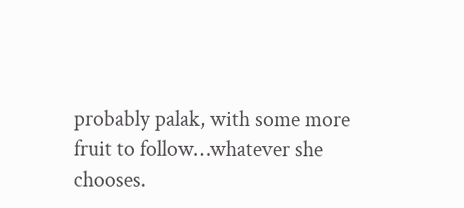probably palak, with some more fruit to follow…whatever she chooses.